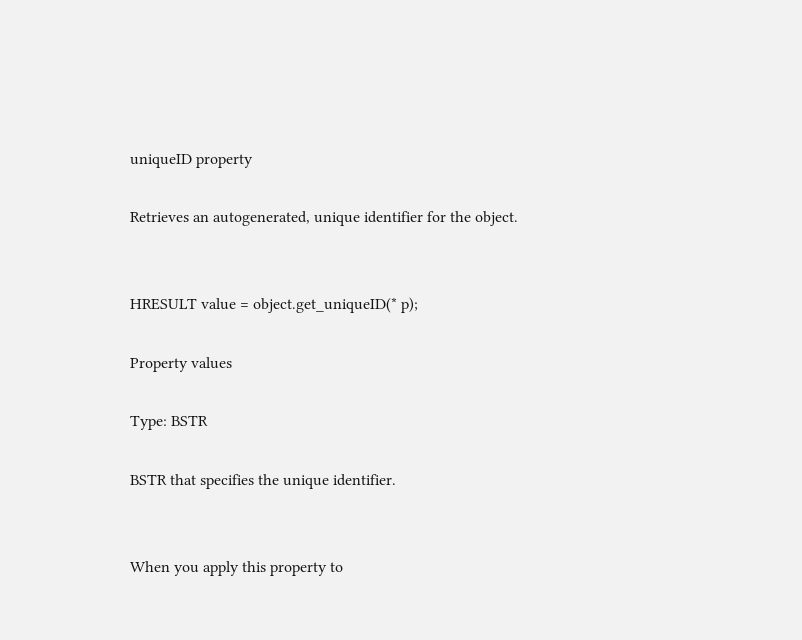uniqueID property

Retrieves an autogenerated, unique identifier for the object.


HRESULT value = object.get_uniqueID(* p);

Property values

Type: BSTR

BSTR that specifies the unique identifier.


When you apply this property to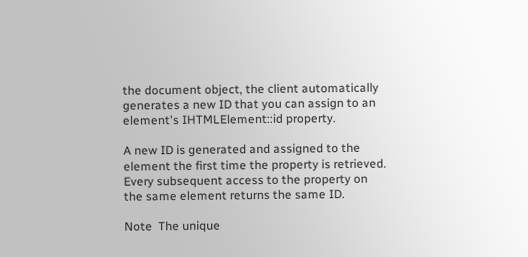the document object, the client automatically generates a new ID that you can assign to an element's IHTMLElement::id property.

A new ID is generated and assigned to the element the first time the property is retrieved. Every subsequent access to the property on the same element returns the same ID.

Note  The unique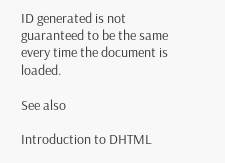ID generated is not guaranteed to be the same every time the document is loaded.

See also

Introduction to DHTML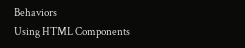Behaviors
Using HTML Components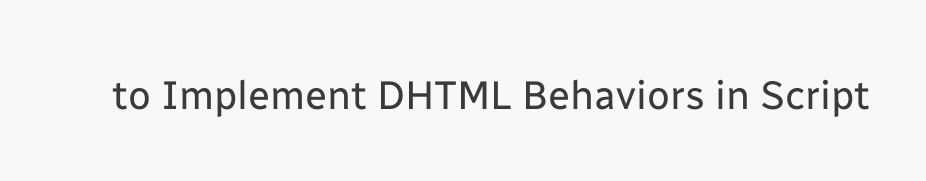to Implement DHTML Behaviors in Script